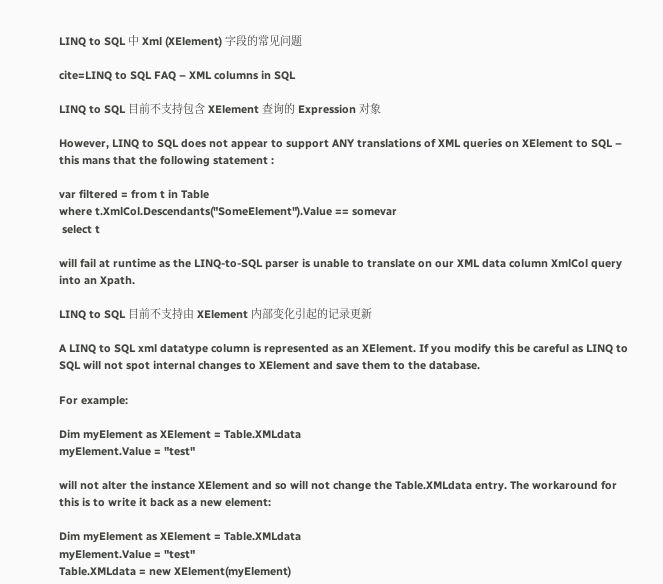LINQ to SQL 中 Xml (XElement) 字段的常见问题

cite=LINQ to SQL FAQ – XML columns in SQL

LINQ to SQL 目前不支持包含 XElement 查询的 Expression 对象

However, LINQ to SQL does not appear to support ANY translations of XML queries on XElement to SQL – this mans that the following statement :

var filtered = from t in Table
where t.XmlCol.Descendants("SomeElement").Value == somevar
 select t

will fail at runtime as the LINQ-to-SQL parser is unable to translate on our XML data column XmlCol query into an Xpath.

LINQ to SQL 目前不支持由 XElement 内部变化引起的记录更新

A LINQ to SQL xml datatype column is represented as an XElement. If you modify this be careful as LINQ to SQL will not spot internal changes to XElement and save them to the database.

For example:

Dim myElement as XElement = Table.XMLdata
myElement.Value = "test"

will not alter the instance XElement and so will not change the Table.XMLdata entry. The workaround for this is to write it back as a new element:

Dim myElement as XElement = Table.XMLdata
myElement.Value = "test"
Table.XMLdata = new XElement(myElement)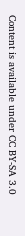Content is available under CC BY-SA 3.0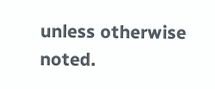unless otherwise noted.